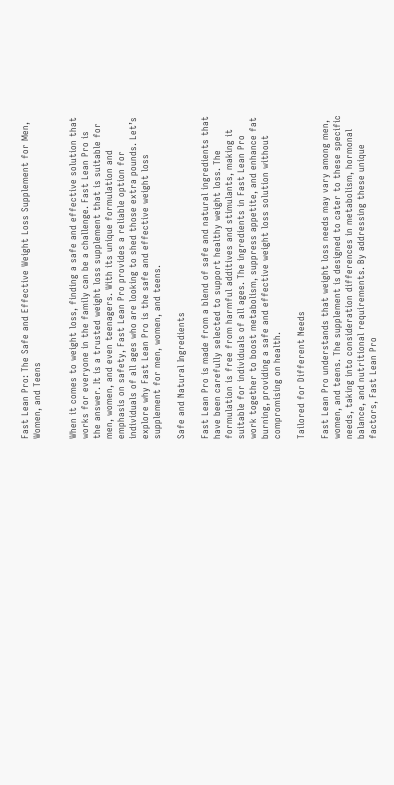Fast Lean Pro: The Safe and Effective Weight Loss Supplement for Men, Women, and Teens


When it comes to weight loss, finding a safe and effective solution that works for everyone in the family can be a challenge. Fast Lean Pro is the answer. It is a trusted weight loss supplement that is suitable for men, women, and even teenagers. With its unique formulation and emphasis on safety, Fast Lean Pro provides a reliable option for individuals of all ages who are looking to shed those extra pounds. Let’s explore why Fast Lean Pro is the safe and effective weight loss supplement for men, women, and teens.

Safe and Natural Ingredients

Fast Lean Pro is made from a blend of safe and natural ingredients that have been carefully selected to support healthy weight loss. The formulation is free from harmful additives and stimulants, making it suitable for individuals of all ages. The ingredients in Fast Lean Pro work together to boost metabolism, suppress appetite, and enhance fat burning, providing a safe and effective weight loss solution without compromising on health.

Tailored for Different Needs

Fast Lean Pro understands that weight loss needs may vary among men, women, and teens. The supplement is designed to cater to these specific needs, taking into consideration differences in metabolism, hormonal balance, and nutritional requirements. By addressing these unique factors, Fast Lean Pro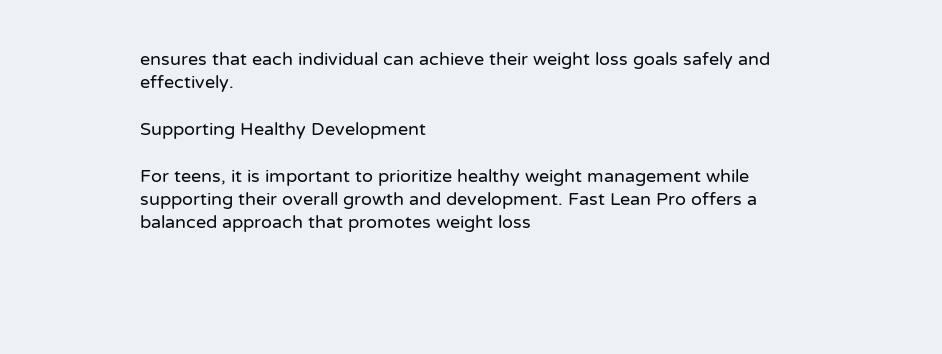ensures that each individual can achieve their weight loss goals safely and effectively.

Supporting Healthy Development

For teens, it is important to prioritize healthy weight management while supporting their overall growth and development. Fast Lean Pro offers a balanced approach that promotes weight loss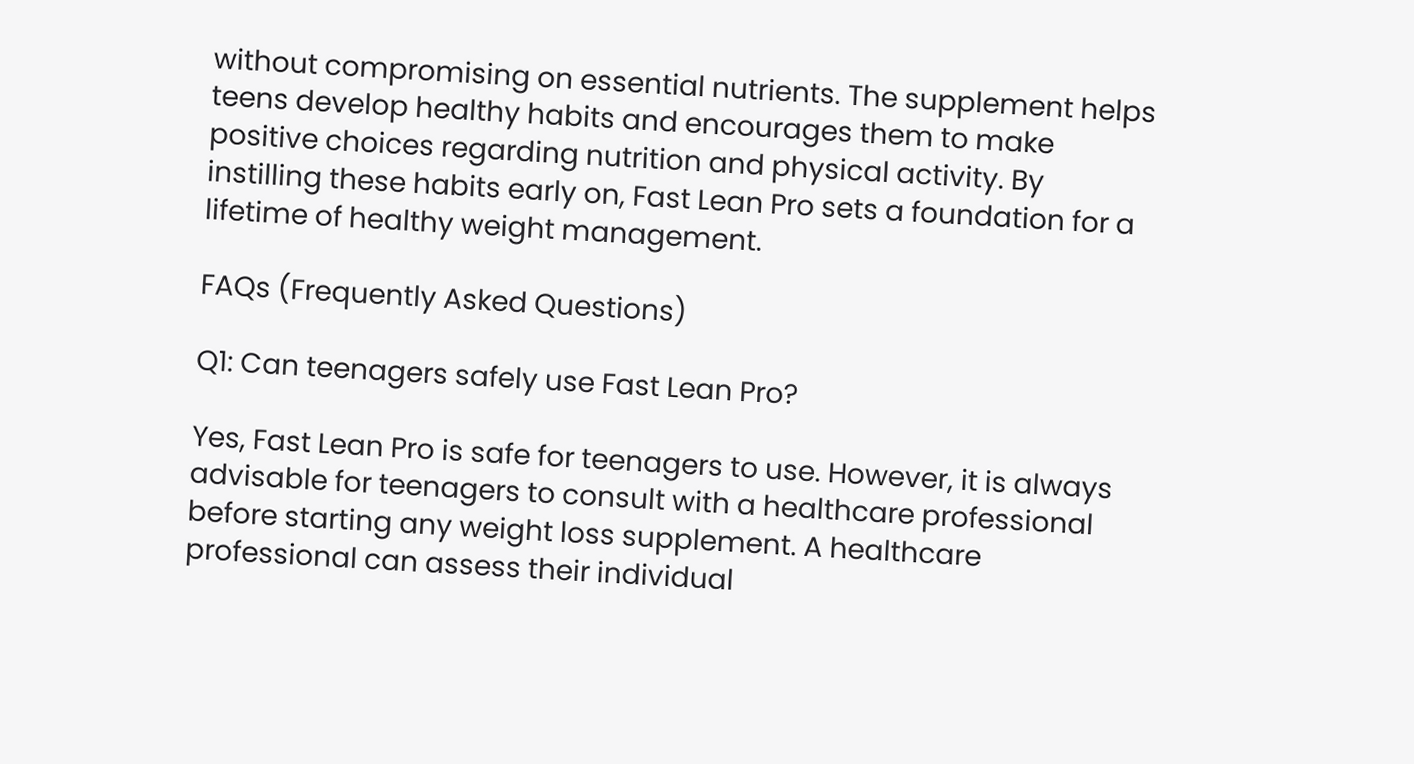without compromising on essential nutrients. The supplement helps teens develop healthy habits and encourages them to make positive choices regarding nutrition and physical activity. By instilling these habits early on, Fast Lean Pro sets a foundation for a lifetime of healthy weight management.

FAQs (Frequently Asked Questions)

Q1: Can teenagers safely use Fast Lean Pro?

Yes, Fast Lean Pro is safe for teenagers to use. However, it is always advisable for teenagers to consult with a healthcare professional before starting any weight loss supplement. A healthcare professional can assess their individual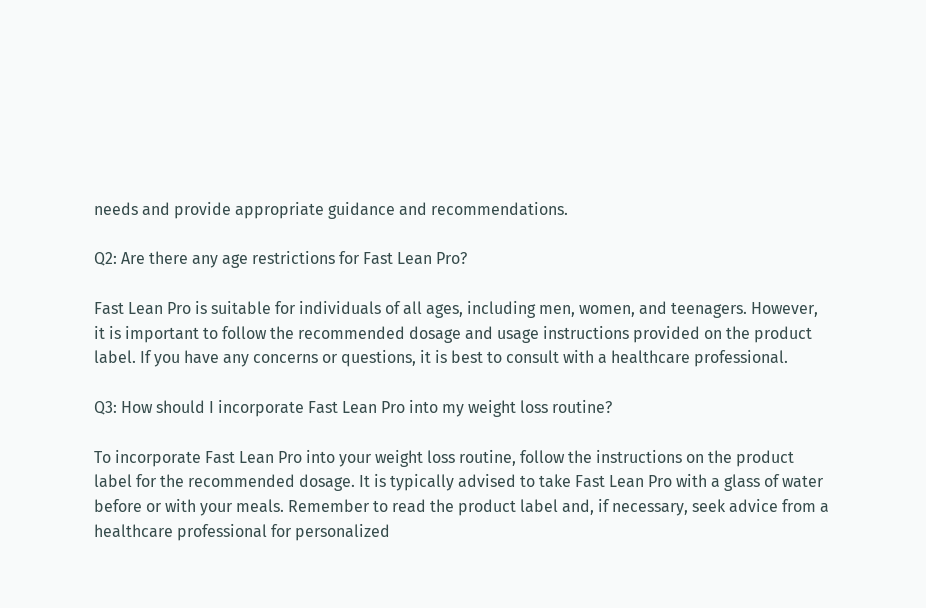needs and provide appropriate guidance and recommendations.

Q2: Are there any age restrictions for Fast Lean Pro?

Fast Lean Pro is suitable for individuals of all ages, including men, women, and teenagers. However, it is important to follow the recommended dosage and usage instructions provided on the product label. If you have any concerns or questions, it is best to consult with a healthcare professional.

Q3: How should I incorporate Fast Lean Pro into my weight loss routine?

To incorporate Fast Lean Pro into your weight loss routine, follow the instructions on the product label for the recommended dosage. It is typically advised to take Fast Lean Pro with a glass of water before or with your meals. Remember to read the product label and, if necessary, seek advice from a healthcare professional for personalized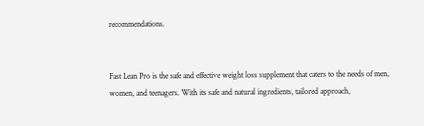recommendations.


Fast Lean Pro is the safe and effective weight loss supplement that caters to the needs of men, women, and teenagers. With its safe and natural ingredients, tailored approach,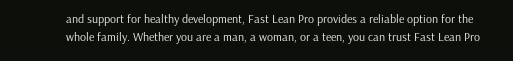and support for healthy development, Fast Lean Pro provides a reliable option for the whole family. Whether you are a man, a woman, or a teen, you can trust Fast Lean Pro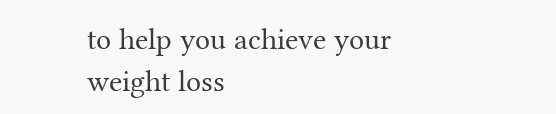to help you achieve your weight loss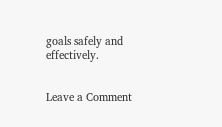goals safely and effectively.


Leave a Comment